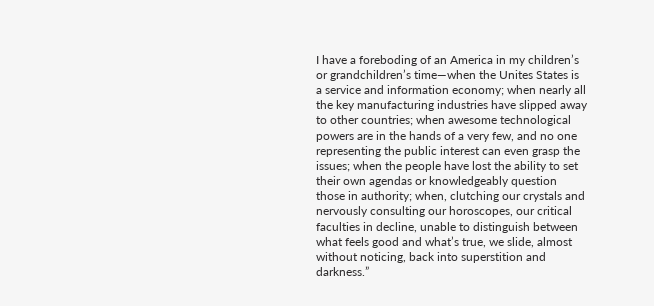I have a foreboding of an America in my children’s or grandchildren’s time—when the Unites States is a service and information economy; when nearly all the key manufacturing industries have slipped away to other countries; when awesome technological powers are in the hands of a very few, and no one representing the public interest can even grasp the issues; when the people have lost the ability to set their own agendas or knowledgeably question those in authority; when, clutching our crystals and nervously consulting our horoscopes, our critical faculties in decline, unable to distinguish between what feels good and what’s true, we slide, almost without noticing, back into superstition and darkness.”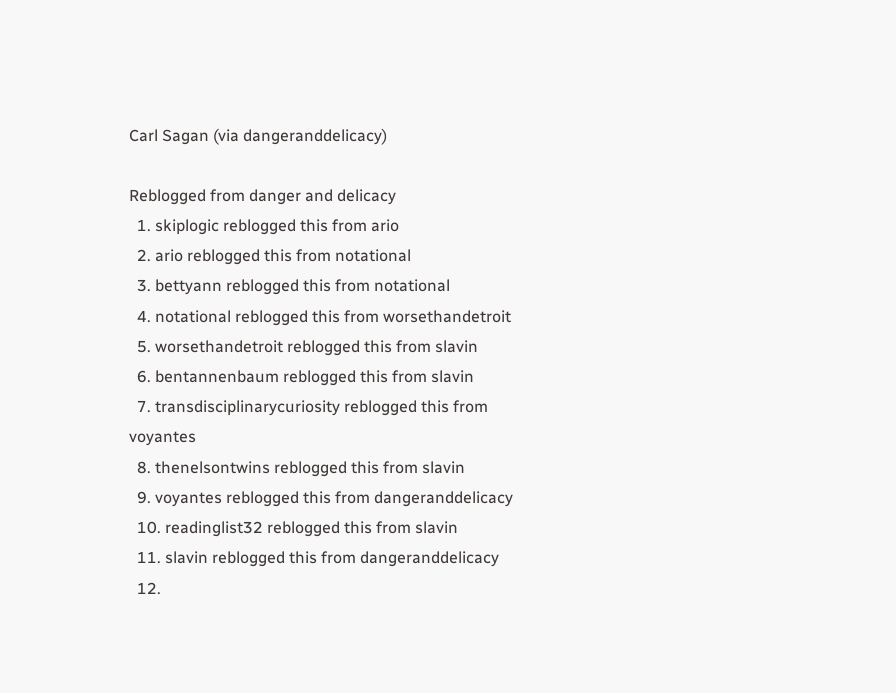Carl Sagan (via dangeranddelicacy)

Reblogged from danger and delicacy
  1. skiplogic reblogged this from ario
  2. ario reblogged this from notational
  3. bettyann reblogged this from notational
  4. notational reblogged this from worsethandetroit
  5. worsethandetroit reblogged this from slavin
  6. bentannenbaum reblogged this from slavin
  7. transdisciplinarycuriosity reblogged this from voyantes
  8. thenelsontwins reblogged this from slavin
  9. voyantes reblogged this from dangeranddelicacy
  10. readinglist32 reblogged this from slavin
  11. slavin reblogged this from dangeranddelicacy
  12.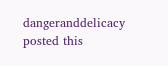dangeranddelicacy posted this